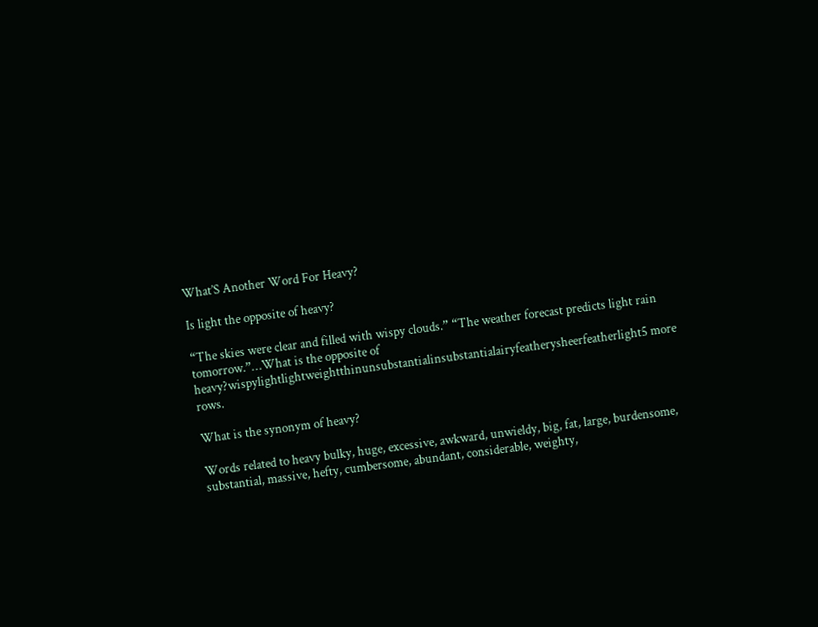What’S Another Word For Heavy?

Is light the opposite of heavy?

“The skies were clear and filled with wispy clouds.” “The weather forecast predicts light rain tomorrow.”…What is the opposite of heavy?wispylightlightweightthinunsubstantialinsubstantialairyfeatherysheerfeatherlight5 more rows.

What is the synonym of heavy?

Words related to heavy bulky, huge, excessive, awkward, unwieldy, big, fat, large, burdensome, substantial, massive, hefty, cumbersome, abundant, considerable, weighty,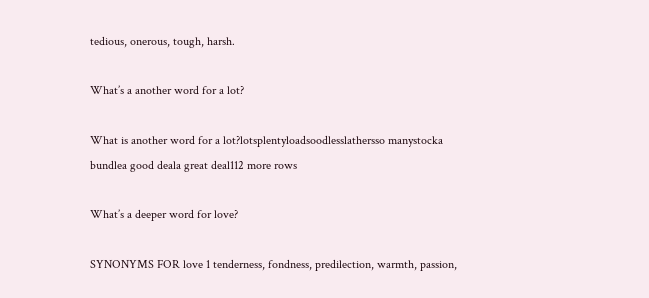tedious, onerous, tough, harsh.

What’s a another word for a lot?

What is another word for a lot?lotsplentyloadsoodlesslathersso manystocka bundlea good deala great deal112 more rows

What’s a deeper word for love?

SYNONYMS FOR love 1 tenderness, fondness, predilection, warmth, passion,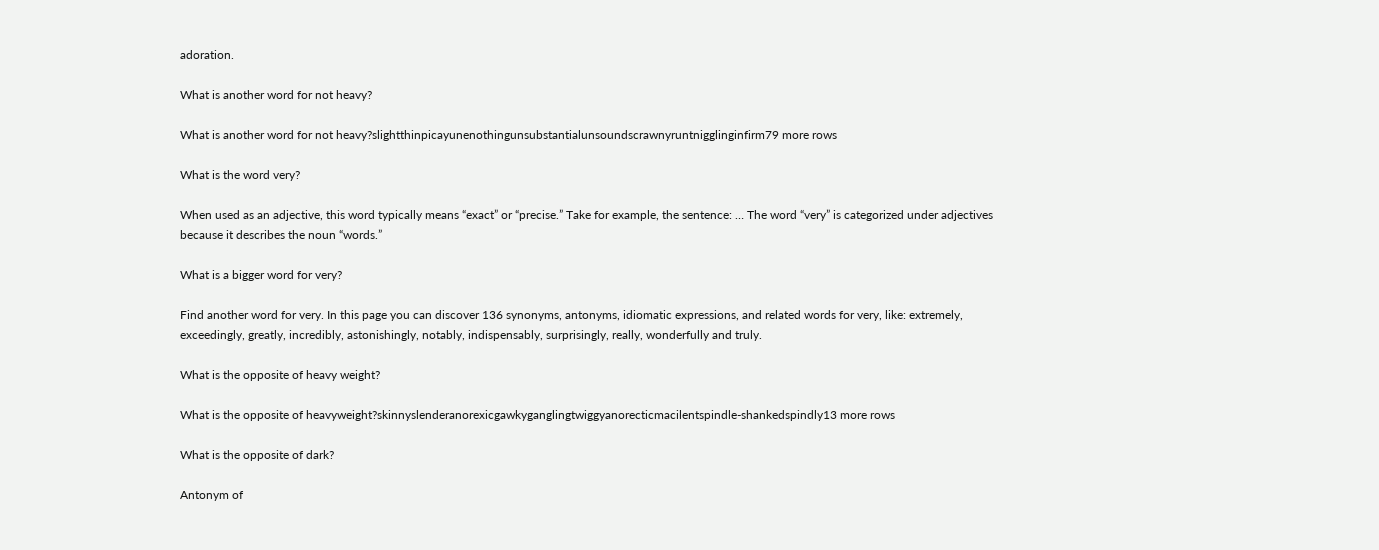adoration.

What is another word for not heavy?

What is another word for not heavy?slightthinpicayunenothingunsubstantialunsoundscrawnyruntnigglinginfirm79 more rows

What is the word very?

When used as an adjective, this word typically means “exact” or “precise.” Take for example, the sentence: … The word “very” is categorized under adjectives because it describes the noun “words.”

What is a bigger word for very?

Find another word for very. In this page you can discover 136 synonyms, antonyms, idiomatic expressions, and related words for very, like: extremely, exceedingly, greatly, incredibly, astonishingly, notably, indispensably, surprisingly, really, wonderfully and truly.

What is the opposite of heavy weight?

What is the opposite of heavyweight?skinnyslenderanorexicgawkyganglingtwiggyanorecticmacilentspindle-shankedspindly13 more rows

What is the opposite of dark?

Antonym of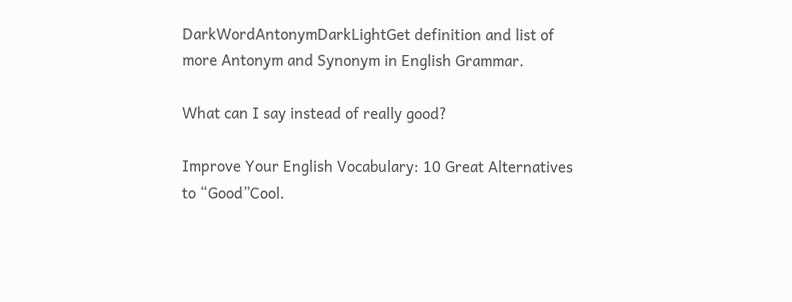DarkWordAntonymDarkLightGet definition and list of more Antonym and Synonym in English Grammar.

What can I say instead of really good?

Improve Your English Vocabulary: 10 Great Alternatives to “Good”Cool.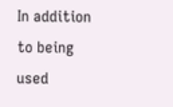In addition to being used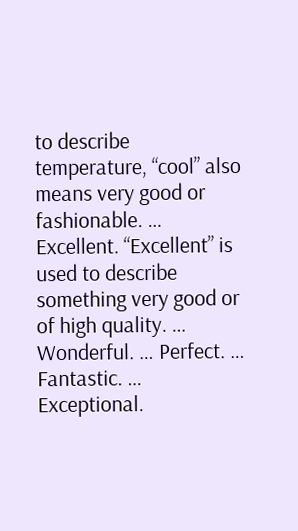to describe temperature, “cool” also means very good or fashionable. … Excellent. “Excellent” is used to describe something very good or of high quality. … Wonderful. … Perfect. … Fantastic. … Exceptional.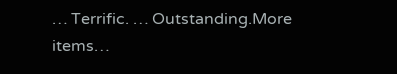… Terrific. … Outstanding.More items…